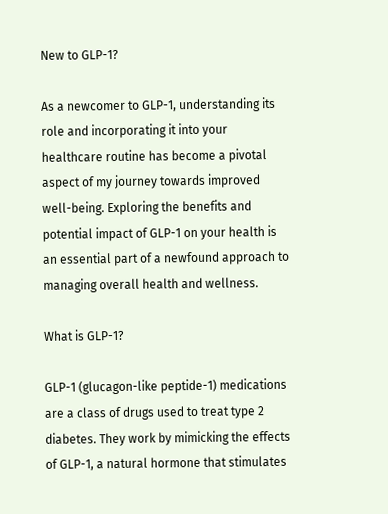New to GLP-1?

As a newcomer to GLP-1, understanding its role and incorporating it into your healthcare routine has become a pivotal aspect of my journey towards improved well-being. Exploring the benefits and potential impact of GLP-1 on your health is an essential part of a newfound approach to managing overall health and wellness.

What is GLP-1?

GLP-1 (glucagon-like peptide-1) medications are a class of drugs used to treat type 2 diabetes. They work by mimicking the effects of GLP-1, a natural hormone that stimulates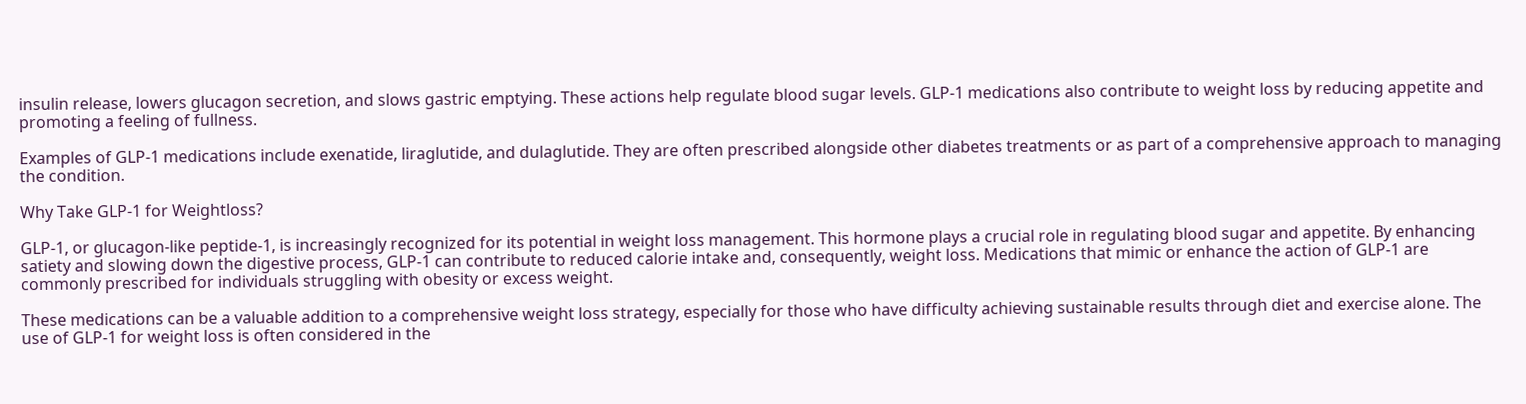insulin release, lowers glucagon secretion, and slows gastric emptying. These actions help regulate blood sugar levels. GLP-1 medications also contribute to weight loss by reducing appetite and promoting a feeling of fullness.

Examples of GLP-1 medications include exenatide, liraglutide, and dulaglutide. They are often prescribed alongside other diabetes treatments or as part of a comprehensive approach to managing the condition.

Why Take GLP-1 for Weightloss?

GLP-1, or glucagon-like peptide-1, is increasingly recognized for its potential in weight loss management. This hormone plays a crucial role in regulating blood sugar and appetite. By enhancing satiety and slowing down the digestive process, GLP-1 can contribute to reduced calorie intake and, consequently, weight loss. Medications that mimic or enhance the action of GLP-1 are commonly prescribed for individuals struggling with obesity or excess weight.

These medications can be a valuable addition to a comprehensive weight loss strategy, especially for those who have difficulty achieving sustainable results through diet and exercise alone. The use of GLP-1 for weight loss is often considered in the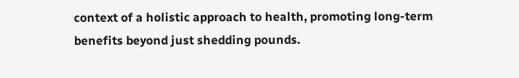context of a holistic approach to health, promoting long-term benefits beyond just shedding pounds.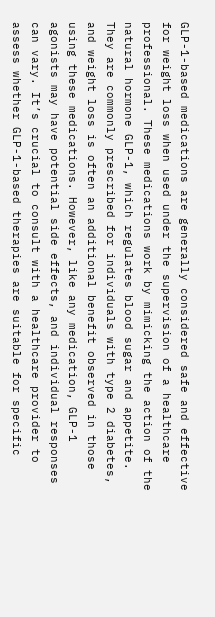GLP-1-based medications are generally considered safe and effective for weight loss when used under the supervision of a healthcare professional. These medications work by mimicking the action of the natural hormone GLP-1, which regulates blood sugar and appetite. They are commonly prescribed for individuals with type 2 diabetes, and weight loss is often an additional benefit observed in those using these medications. However, like any medication, GLP-1 agonists may have potential side effects, and individual responses can vary. It’s crucial to consult with a healthcare provider to assess whether GLP-1-based therapies are suitable for specific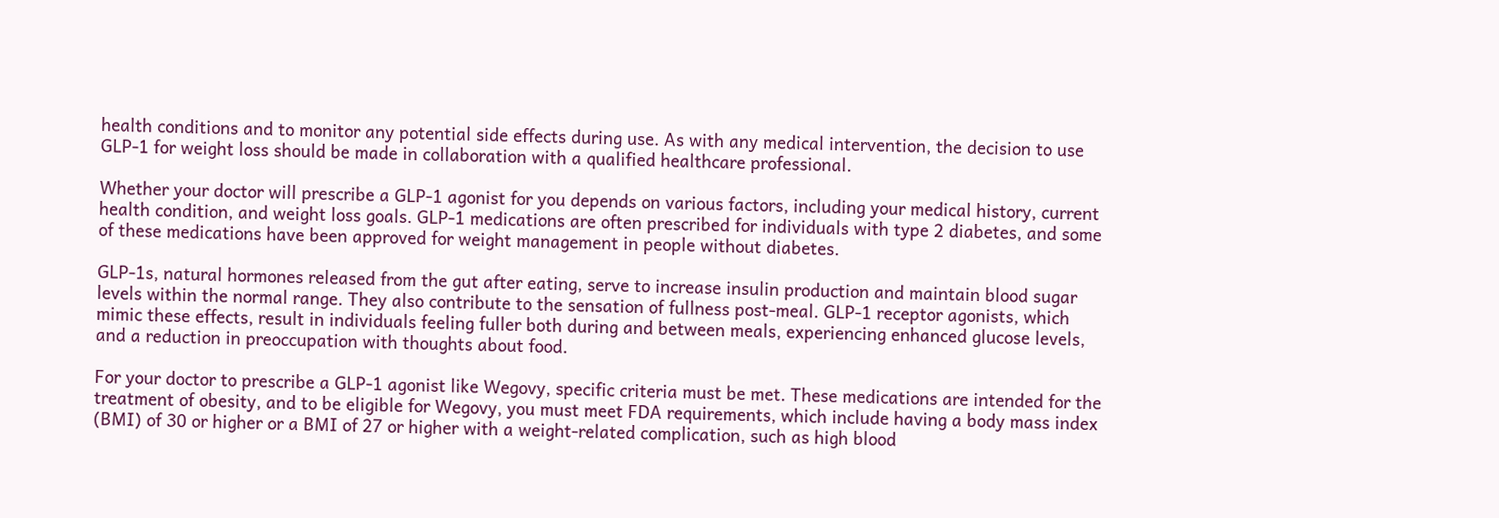health conditions and to monitor any potential side effects during use. As with any medical intervention, the decision to use GLP-1 for weight loss should be made in collaboration with a qualified healthcare professional.

Whether your doctor will prescribe a GLP-1 agonist for you depends on various factors, including your medical history, current health condition, and weight loss goals. GLP-1 medications are often prescribed for individuals with type 2 diabetes, and some of these medications have been approved for weight management in people without diabetes.

GLP-1s, natural hormones released from the gut after eating, serve to increase insulin production and maintain blood sugar levels within the normal range. They also contribute to the sensation of fullness post-meal. GLP-1 receptor agonists, which mimic these effects, result in individuals feeling fuller both during and between meals, experiencing enhanced glucose levels, and a reduction in preoccupation with thoughts about food.

For your doctor to prescribe a GLP-1 agonist like Wegovy, specific criteria must be met. These medications are intended for the treatment of obesity, and to be eligible for Wegovy, you must meet FDA requirements, which include having a body mass index (BMI) of 30 or higher or a BMI of 27 or higher with a weight-related complication, such as high blood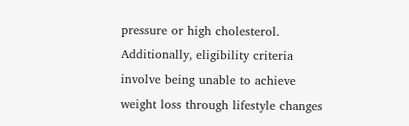pressure or high cholesterol. Additionally, eligibility criteria involve being unable to achieve weight loss through lifestyle changes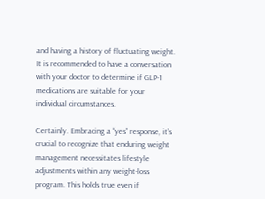and having a history of fluctuating weight. It is recommended to have a conversation with your doctor to determine if GLP-1 medications are suitable for your individual circumstances.

Certainly. Embracing a “yes” response, it’s crucial to recognize that enduring weight management necessitates lifestyle adjustments within any weight-loss program. This holds true even if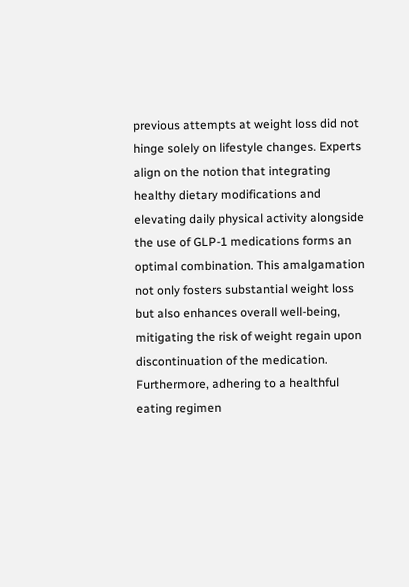previous attempts at weight loss did not hinge solely on lifestyle changes. Experts align on the notion that integrating healthy dietary modifications and elevating daily physical activity alongside the use of GLP-1 medications forms an optimal combination. This amalgamation not only fosters substantial weight loss but also enhances overall well-being, mitigating the risk of weight regain upon discontinuation of the medication. Furthermore, adhering to a healthful eating regimen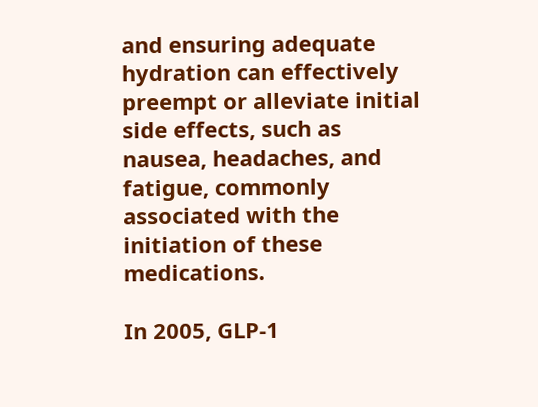and ensuring adequate hydration can effectively preempt or alleviate initial side effects, such as nausea, headaches, and fatigue, commonly associated with the initiation of these medications.

In 2005, GLP-1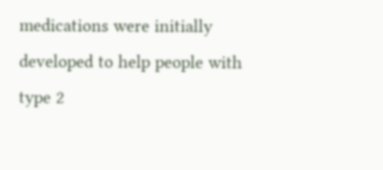medications were initially developed to help people with type 2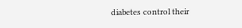diabetes control their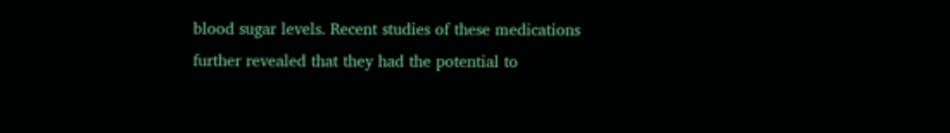blood sugar levels. Recent studies of these medications further revealed that they had the potential to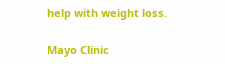help with weight loss.

Mayo Clinic